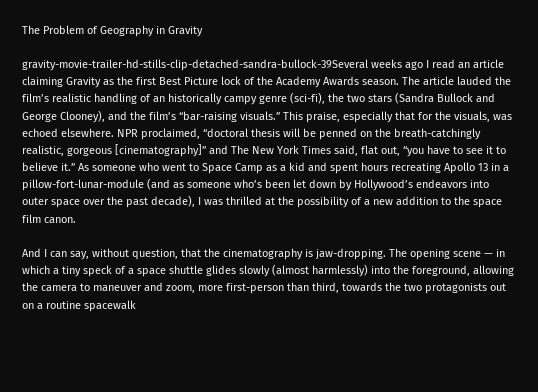The Problem of Geography in Gravity

gravity-movie-trailer-hd-stills-clip-detached-sandra-bullock-39Several weeks ago I read an article claiming Gravity as the first Best Picture lock of the Academy Awards season. The article lauded the film’s realistic handling of an historically campy genre (sci-fi), the two stars (Sandra Bullock and George Clooney), and the film’s “bar-raising visuals.” This praise, especially that for the visuals, was echoed elsewhere. NPR proclaimed, “doctoral thesis will be penned on the breath-catchingly realistic, gorgeous [cinematography]” and The New York Times said, flat out, “you have to see it to believe it.” As someone who went to Space Camp as a kid and spent hours recreating Apollo 13 in a pillow-fort-lunar-module (and as someone who’s been let down by Hollywood’s endeavors into outer space over the past decade), I was thrilled at the possibility of a new addition to the space film canon.

And I can say, without question, that the cinematography is jaw-dropping. The opening scene — in which a tiny speck of a space shuttle glides slowly (almost harmlessly) into the foreground, allowing the camera to maneuver and zoom, more first-person than third, towards the two protagonists out on a routine spacewalk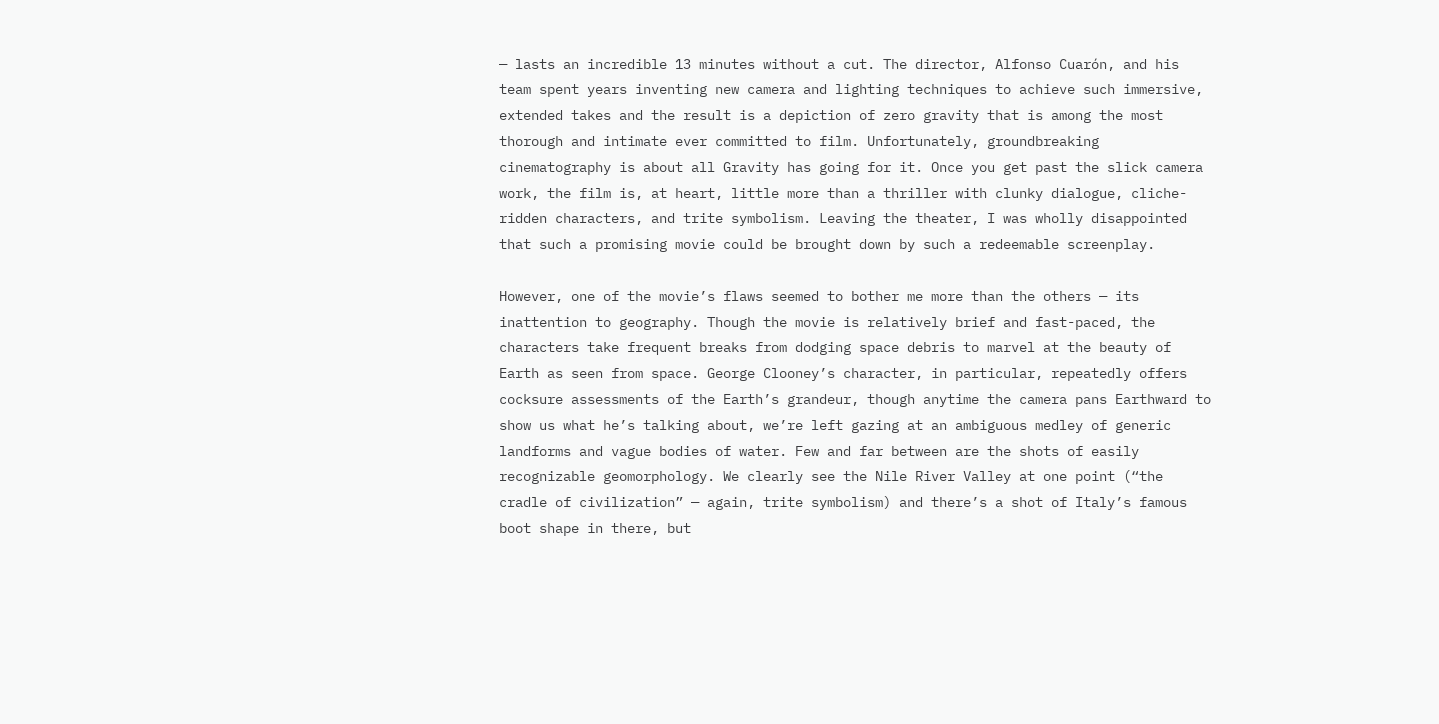— lasts an incredible 13 minutes without a cut. The director, Alfonso Cuarón, and his team spent years inventing new camera and lighting techniques to achieve such immersive, extended takes and the result is a depiction of zero gravity that is among the most thorough and intimate ever committed to film. Unfortunately, groundbreaking cinematography is about all Gravity has going for it. Once you get past the slick camera work, the film is, at heart, little more than a thriller with clunky dialogue, cliche-ridden characters, and trite symbolism. Leaving the theater, I was wholly disappointed that such a promising movie could be brought down by such a redeemable screenplay.

However, one of the movie’s flaws seemed to bother me more than the others — its inattention to geography. Though the movie is relatively brief and fast-paced, the characters take frequent breaks from dodging space debris to marvel at the beauty of Earth as seen from space. George Clooney’s character, in particular, repeatedly offers cocksure assessments of the Earth’s grandeur, though anytime the camera pans Earthward to show us what he’s talking about, we’re left gazing at an ambiguous medley of generic landforms and vague bodies of water. Few and far between are the shots of easily recognizable geomorphology. We clearly see the Nile River Valley at one point (“the cradle of civilization” — again, trite symbolism) and there’s a shot of Italy’s famous boot shape in there, but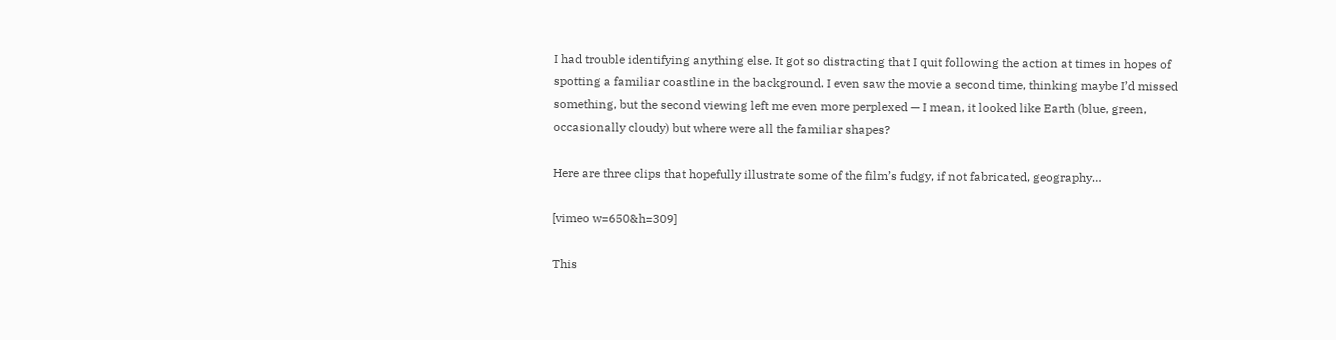I had trouble identifying anything else. It got so distracting that I quit following the action at times in hopes of spotting a familiar coastline in the background. I even saw the movie a second time, thinking maybe I’d missed something, but the second viewing left me even more perplexed — I mean, it looked like Earth (blue, green, occasionally cloudy) but where were all the familiar shapes?

Here are three clips that hopefully illustrate some of the film’s fudgy, if not fabricated, geography…

[vimeo w=650&h=309]

This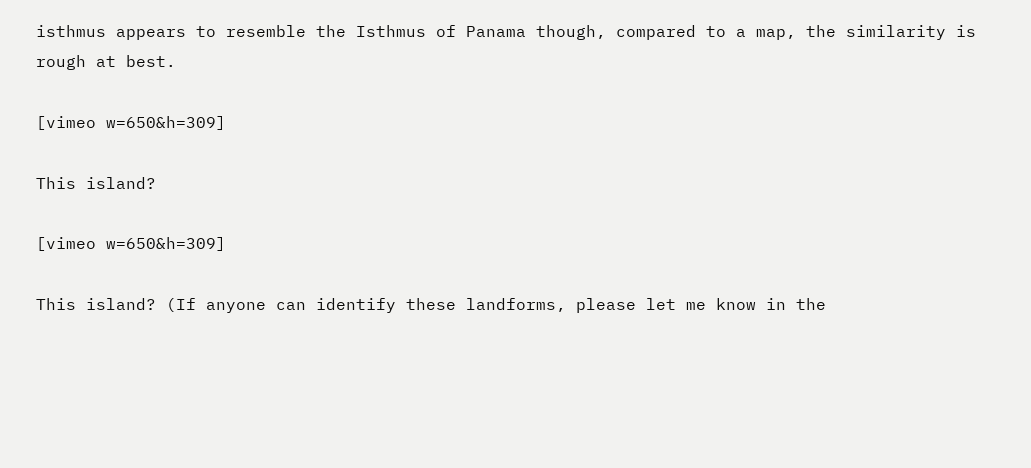isthmus appears to resemble the Isthmus of Panama though, compared to a map, the similarity is rough at best.

[vimeo w=650&h=309]

This island?

[vimeo w=650&h=309]

This island? (If anyone can identify these landforms, please let me know in the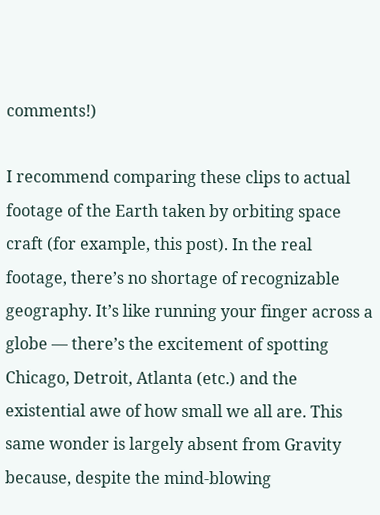comments!)

I recommend comparing these clips to actual footage of the Earth taken by orbiting space craft (for example, this post). In the real footage, there’s no shortage of recognizable geography. It’s like running your finger across a globe — there’s the excitement of spotting Chicago, Detroit, Atlanta (etc.) and the existential awe of how small we all are. This same wonder is largely absent from Gravity because, despite the mind-blowing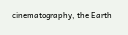cinematography, the Earth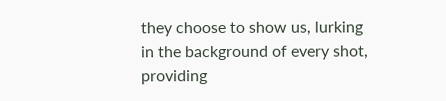they choose to show us, lurking in the background of every shot, providing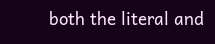both the literal and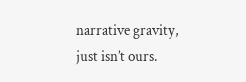narrative gravity, just isn’t ours.